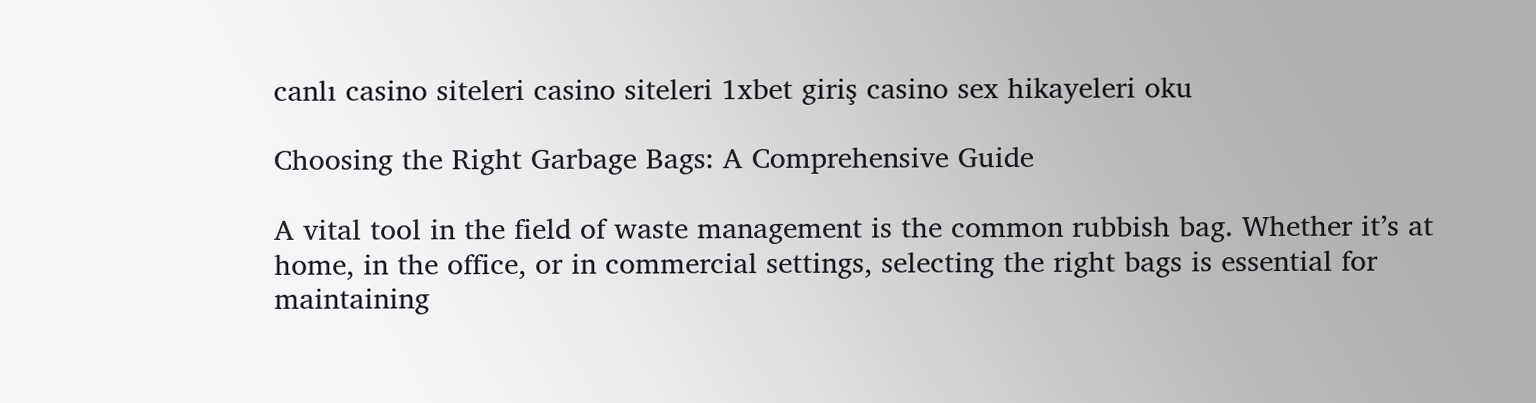canlı casino siteleri casino siteleri 1xbet giriş casino sex hikayeleri oku

Choosing the Right Garbage Bags: A Comprehensive Guide

A vital tool in the field of waste management is the common rubbish bag. Whether it’s at home, in the office, or in commercial settings, selecting the right bags is essential for maintaining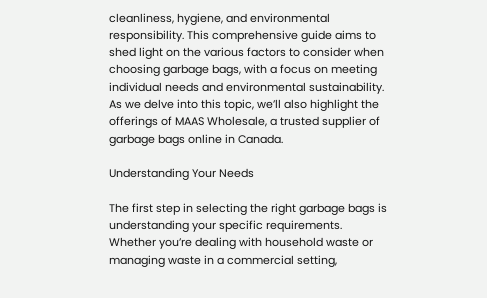cleanliness, hygiene, and environmental responsibility. This comprehensive guide aims to shed light on the various factors to consider when choosing garbage bags, with a focus on meeting individual needs and environmental sustainability. As we delve into this topic, we’ll also highlight the offerings of MAAS Wholesale, a trusted supplier of garbage bags online in Canada.

Understanding Your Needs

The first step in selecting the right garbage bags is understanding your specific requirements. Whether you’re dealing with household waste or managing waste in a commercial setting,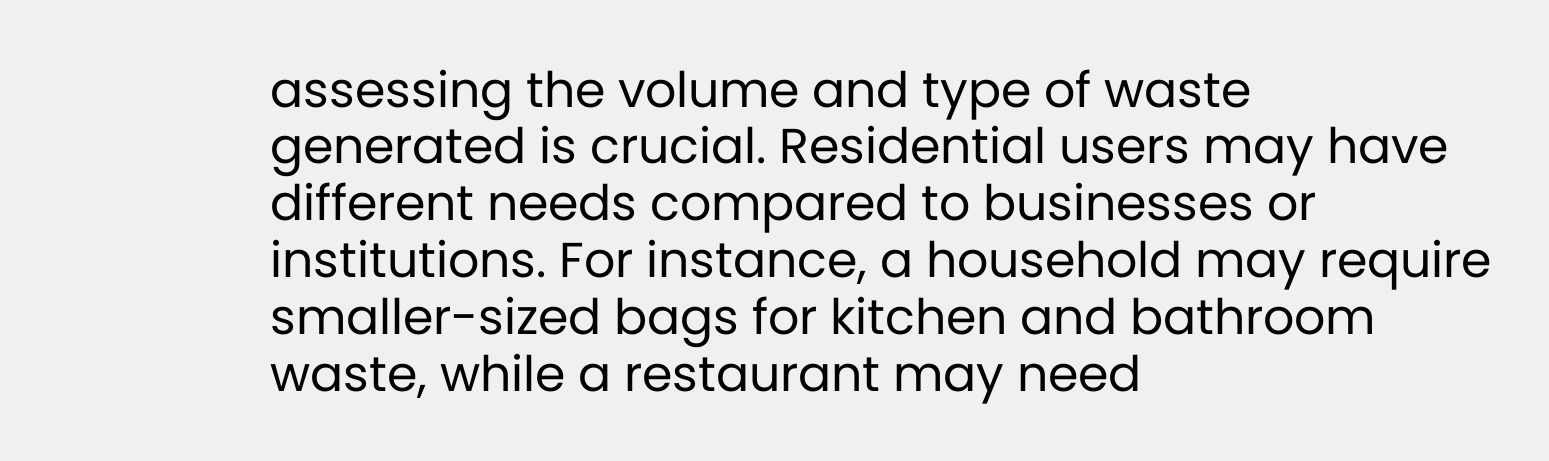assessing the volume and type of waste generated is crucial. Residential users may have different needs compared to businesses or institutions. For instance, a household may require smaller-sized bags for kitchen and bathroom waste, while a restaurant may need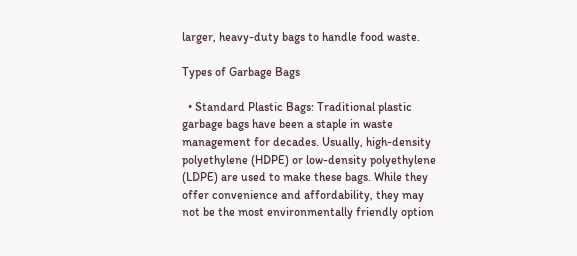larger, heavy-duty bags to handle food waste.

Types of Garbage Bags

  • Standard Plastic Bags: Traditional plastic garbage bags have been a staple in waste management for decades. Usually, high-density polyethylene (HDPE) or low-density polyethylene (LDPE) are used to make these bags. While they offer convenience and affordability, they may not be the most environmentally friendly option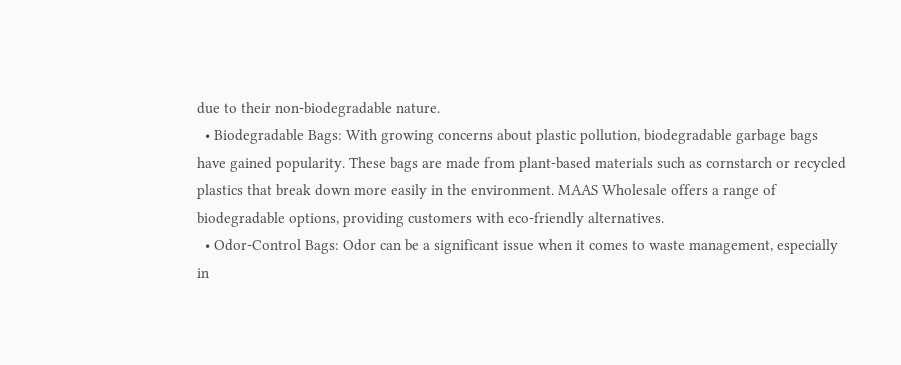due to their non-biodegradable nature.
  • Biodegradable Bags: With growing concerns about plastic pollution, biodegradable garbage bags have gained popularity. These bags are made from plant-based materials such as cornstarch or recycled plastics that break down more easily in the environment. MAAS Wholesale offers a range of biodegradable options, providing customers with eco-friendly alternatives.
  • Odor-Control Bags: Odor can be a significant issue when it comes to waste management, especially in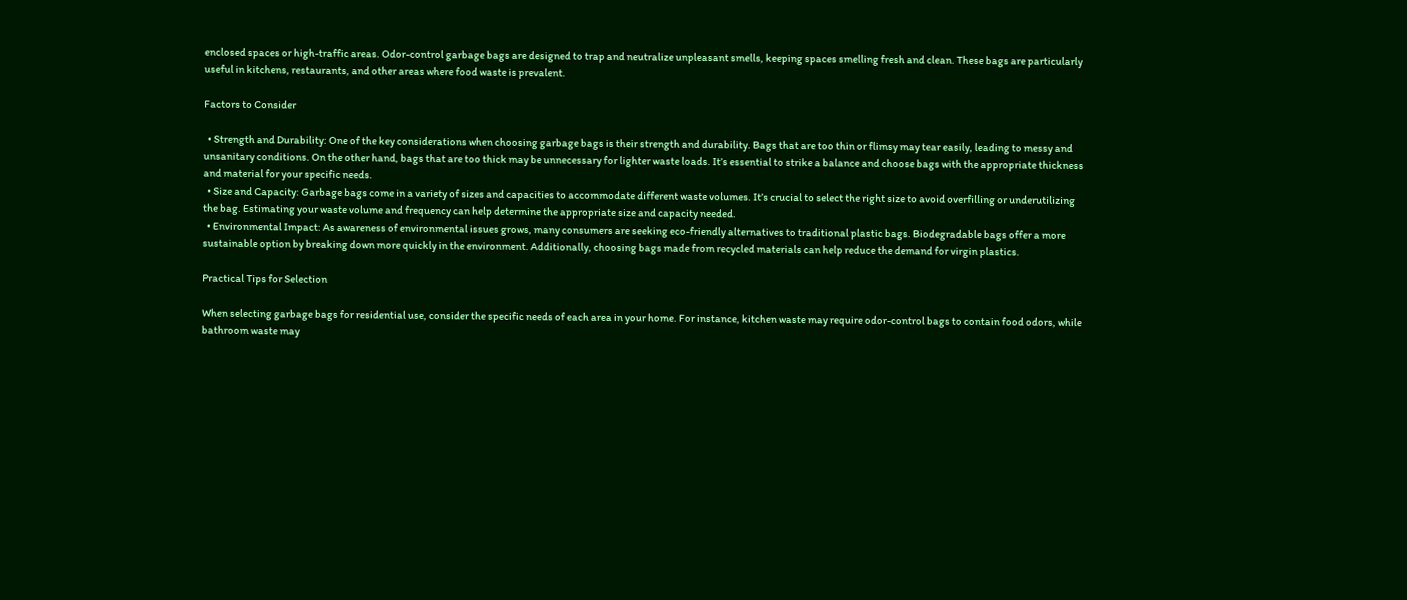enclosed spaces or high-traffic areas. Odor-control garbage bags are designed to trap and neutralize unpleasant smells, keeping spaces smelling fresh and clean. These bags are particularly useful in kitchens, restaurants, and other areas where food waste is prevalent.

Factors to Consider

  • Strength and Durability: One of the key considerations when choosing garbage bags is their strength and durability. Bags that are too thin or flimsy may tear easily, leading to messy and unsanitary conditions. On the other hand, bags that are too thick may be unnecessary for lighter waste loads. It’s essential to strike a balance and choose bags with the appropriate thickness and material for your specific needs.
  • Size and Capacity: Garbage bags come in a variety of sizes and capacities to accommodate different waste volumes. It’s crucial to select the right size to avoid overfilling or underutilizing the bag. Estimating your waste volume and frequency can help determine the appropriate size and capacity needed.
  • Environmental Impact: As awareness of environmental issues grows, many consumers are seeking eco-friendly alternatives to traditional plastic bags. Biodegradable bags offer a more sustainable option by breaking down more quickly in the environment. Additionally, choosing bags made from recycled materials can help reduce the demand for virgin plastics.

Practical Tips for Selection

When selecting garbage bags for residential use, consider the specific needs of each area in your home. For instance, kitchen waste may require odor-control bags to contain food odors, while bathroom waste may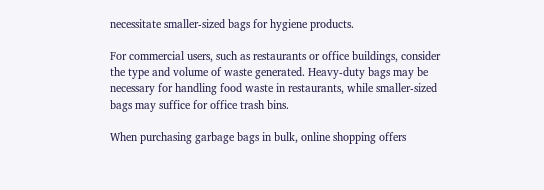necessitate smaller-sized bags for hygiene products.

For commercial users, such as restaurants or office buildings, consider the type and volume of waste generated. Heavy-duty bags may be necessary for handling food waste in restaurants, while smaller-sized bags may suffice for office trash bins.

When purchasing garbage bags in bulk, online shopping offers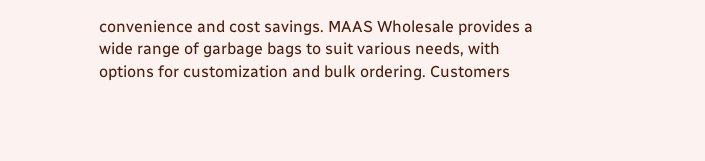convenience and cost savings. MAAS Wholesale provides a wide range of garbage bags to suit various needs, with options for customization and bulk ordering. Customers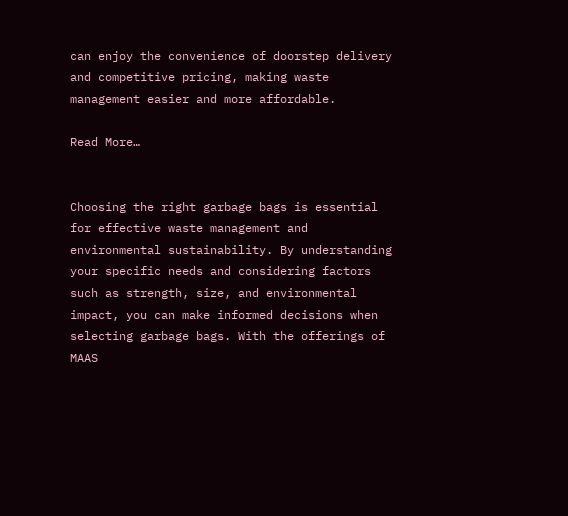can enjoy the convenience of doorstep delivery and competitive pricing, making waste management easier and more affordable.

Read More…


Choosing the right garbage bags is essential for effective waste management and environmental sustainability. By understanding your specific needs and considering factors such as strength, size, and environmental impact, you can make informed decisions when selecting garbage bags. With the offerings of MAAS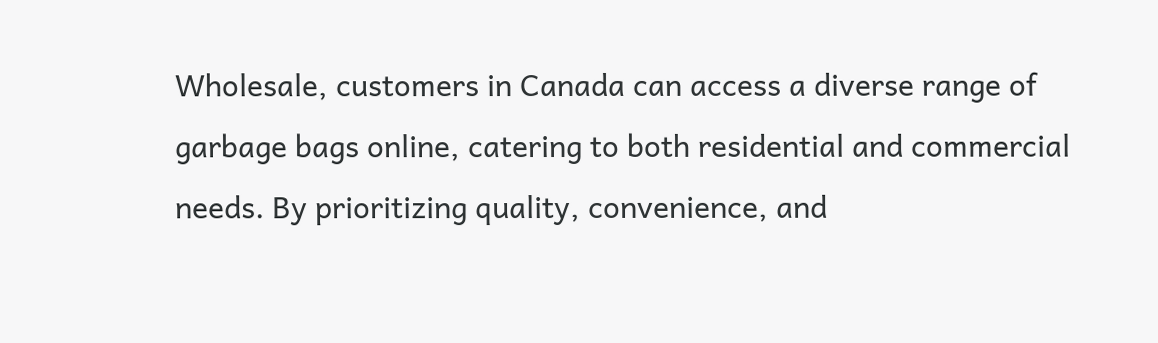Wholesale, customers in Canada can access a diverse range of garbage bags online, catering to both residential and commercial needs. By prioritizing quality, convenience, and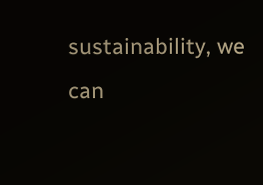sustainability, we can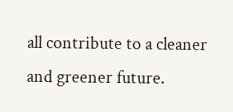all contribute to a cleaner and greener future.